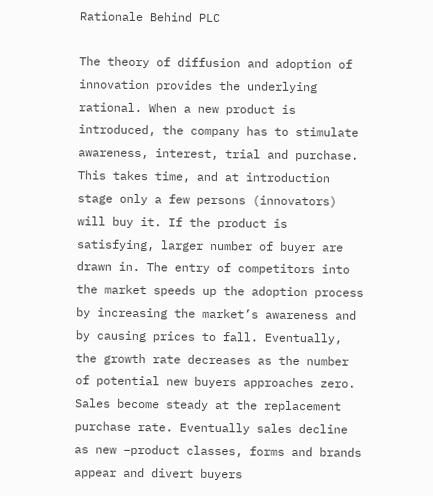Rationale Behind PLC

The theory of diffusion and adoption of innovation provides the underlying rational. When a new product is introduced, the company has to stimulate awareness, interest, trial and purchase. This takes time, and at introduction stage only a few persons (innovators) will buy it. If the product is satisfying, larger number of buyer are drawn in. The entry of competitors into the market speeds up the adoption process by increasing the market’s awareness and by causing prices to fall. Eventually, the growth rate decreases as the number of potential new buyers approaches zero. Sales become steady at the replacement purchase rate. Eventually sales decline as new –product classes, forms and brands appear and divert buyers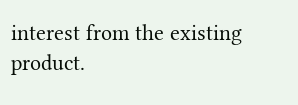interest from the existing product.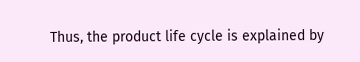Thus, the product life cycle is explained by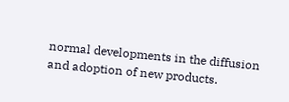normal developments in the diffusion and adoption of new products.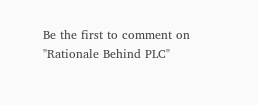Be the first to comment on "Rationale Behind PLC"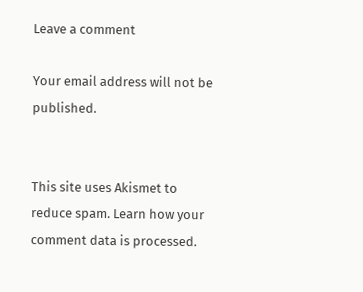Leave a comment

Your email address will not be published.


This site uses Akismet to reduce spam. Learn how your comment data is processed.